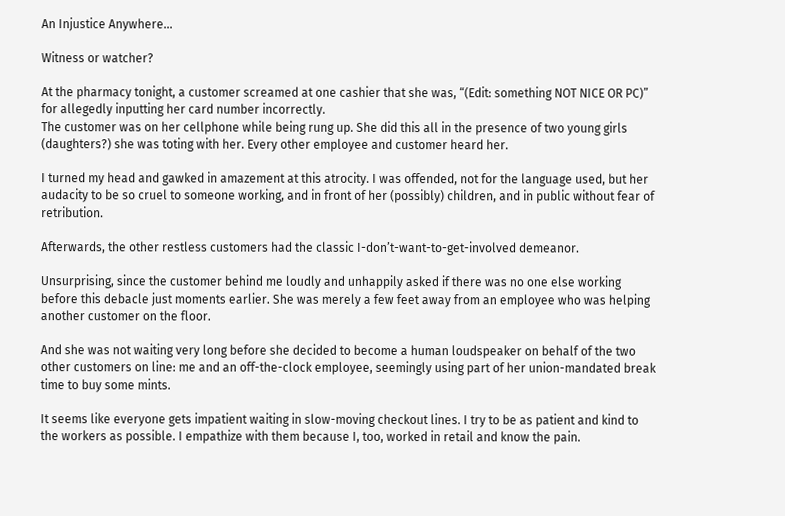An Injustice Anywhere…

Witness or watcher?

At the pharmacy tonight, a customer screamed at one cashier that she was, “(Edit: something NOT NICE OR PC)” for allegedly inputting her card number incorrectly.
The customer was on her cellphone while being rung up. She did this all in the presence of two young girls (daughters?) she was toting with her. Every other employee and customer heard her.

I turned my head and gawked in amazement at this atrocity. I was offended, not for the language used, but her audacity to be so cruel to someone working, and in front of her (possibly) children, and in public without fear of retribution.

Afterwards, the other restless customers had the classic I-don’t-want-to-get-involved demeanor.

Unsurprising, since the customer behind me loudly and unhappily asked if there was no one else working before this debacle just moments earlier. She was merely a few feet away from an employee who was helping another customer on the floor.

And she was not waiting very long before she decided to become a human loudspeaker on behalf of the two other customers on line: me and an off-the-clock employee, seemingly using part of her union-mandated break time to buy some mints.

It seems like everyone gets impatient waiting in slow-moving checkout lines. I try to be as patient and kind to the workers as possible. I empathize with them because I, too, worked in retail and know the pain.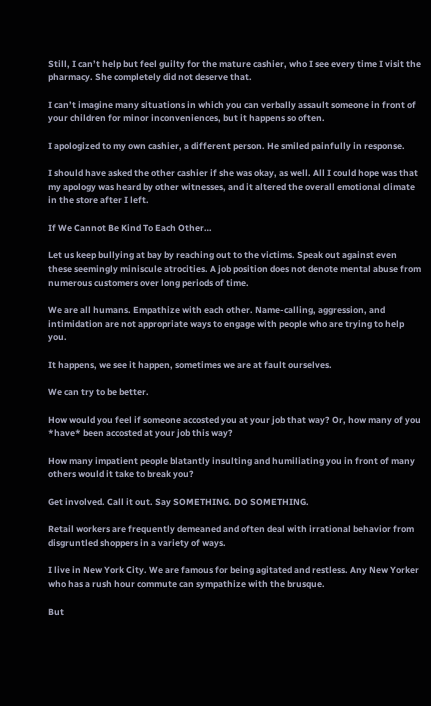Still, I can’t help but feel guilty for the mature cashier, who I see every time I visit the pharmacy. She completely did not deserve that.

I can’t imagine many situations in which you can verbally assault someone in front of your children for minor inconveniences, but it happens so often.

I apologized to my own cashier, a different person. He smiled painfully in response.

I should have asked the other cashier if she was okay, as well. All I could hope was that my apology was heard by other witnesses, and it altered the overall emotional climate in the store after I left.

If We Cannot Be Kind To Each Other…

Let us keep bullying at bay by reaching out to the victims. Speak out against even these seemingly miniscule atrocities. A job position does not denote mental abuse from numerous customers over long periods of time.

We are all humans. Empathize with each other. Name-calling, aggression, and intimidation are not appropriate ways to engage with people who are trying to help you.

It happens, we see it happen, sometimes we are at fault ourselves.

We can try to be better.

How would you feel if someone accosted you at your job that way? Or, how many of you *have* been accosted at your job this way?

How many impatient people blatantly insulting and humiliating you in front of many others would it take to break you?

Get involved. Call it out. Say SOMETHING. DO SOMETHING.

Retail workers are frequently demeaned and often deal with irrational behavior from disgruntled shoppers in a variety of ways.

I live in New York City. We are famous for being agitated and restless. Any New Yorker who has a rush hour commute can sympathize with the brusque.

But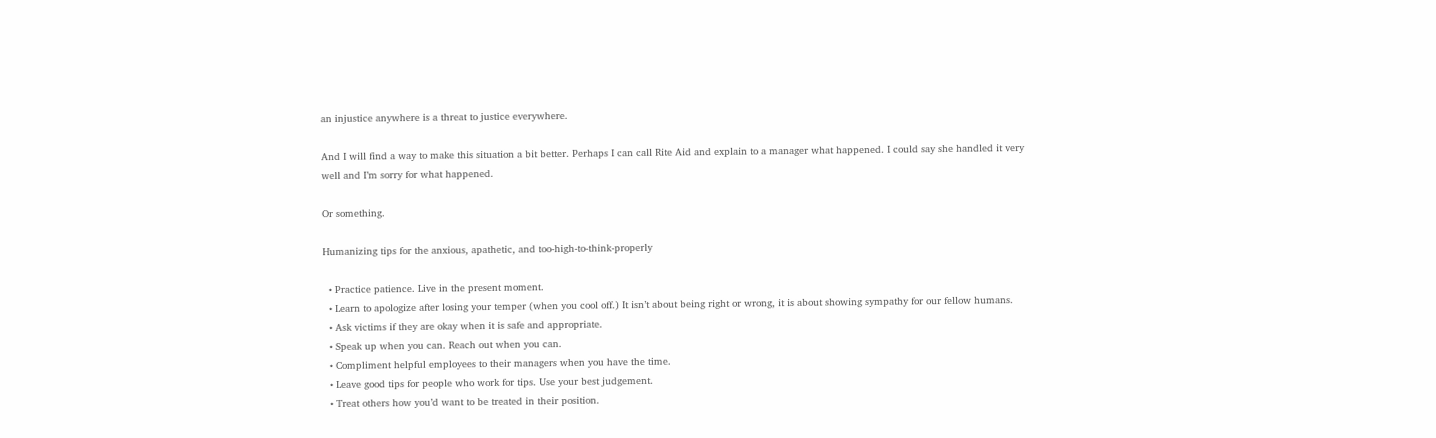an injustice anywhere is a threat to justice everywhere.

And I will find a way to make this situation a bit better. Perhaps I can call Rite Aid and explain to a manager what happened. I could say she handled it very well and I’m sorry for what happened.

Or something.

Humanizing tips for the anxious, apathetic, and too-high-to-think-properly

  • Practice patience. Live in the present moment.
  • Learn to apologize after losing your temper (when you cool off.) It isn’t about being right or wrong, it is about showing sympathy for our fellow humans.
  • Ask victims if they are okay when it is safe and appropriate.
  • Speak up when you can. Reach out when you can.
  • Compliment helpful employees to their managers when you have the time.
  • Leave good tips for people who work for tips. Use your best judgement.
  • Treat others how you’d want to be treated in their position.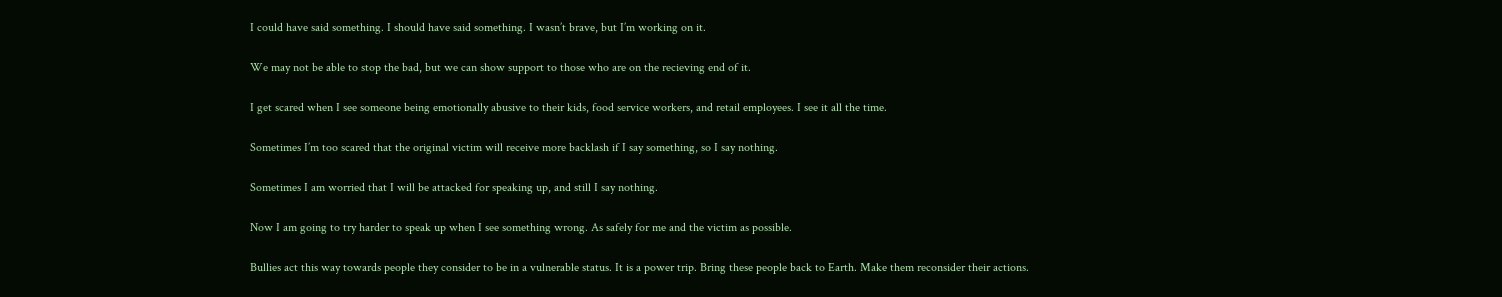I could have said something. I should have said something. I wasn’t brave, but I’m working on it.

We may not be able to stop the bad, but we can show support to those who are on the recieving end of it.

I get scared when I see someone being emotionally abusive to their kids, food service workers, and retail employees. I see it all the time.

Sometimes I’m too scared that the original victim will receive more backlash if I say something, so I say nothing.

Sometimes I am worried that I will be attacked for speaking up, and still I say nothing.

Now I am going to try harder to speak up when I see something wrong. As safely for me and the victim as possible.

Bullies act this way towards people they consider to be in a vulnerable status. It is a power trip. Bring these people back to Earth. Make them reconsider their actions.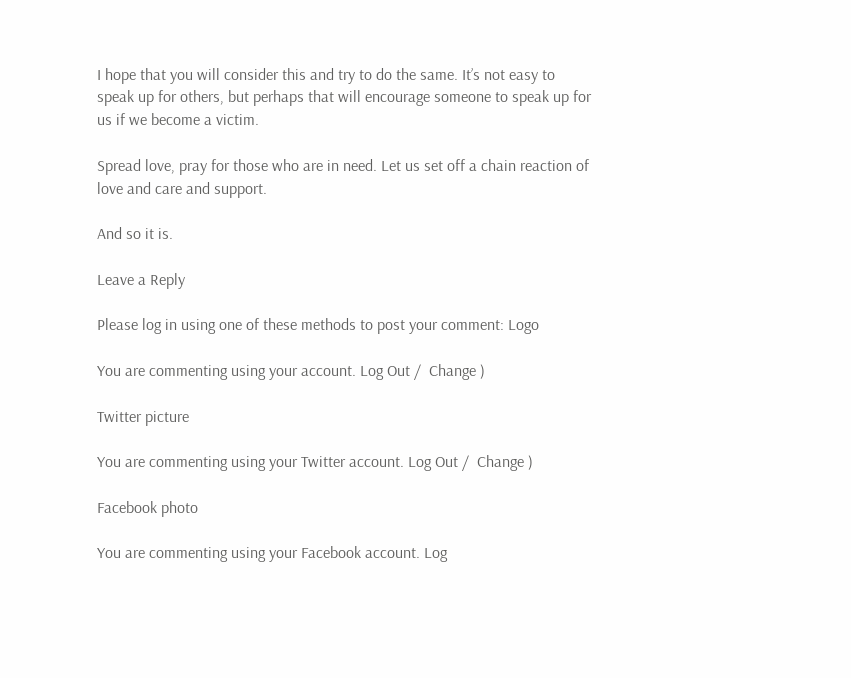I hope that you will consider this and try to do the same. It’s not easy to speak up for others, but perhaps that will encourage someone to speak up for us if we become a victim.

Spread love, pray for those who are in need. Let us set off a chain reaction of love and care and support.

And so it is.

Leave a Reply

Please log in using one of these methods to post your comment: Logo

You are commenting using your account. Log Out /  Change )

Twitter picture

You are commenting using your Twitter account. Log Out /  Change )

Facebook photo

You are commenting using your Facebook account. Log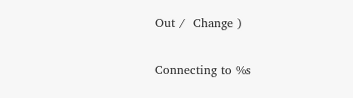Out /  Change )

Connecting to %s